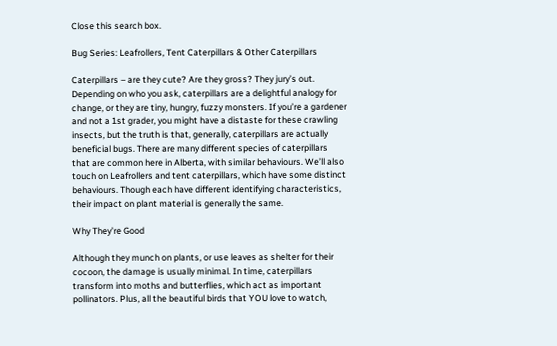Close this search box.

Bug Series: Leafrollers, Tent Caterpillars & Other Caterpillars

Caterpillars – are they cute? Are they gross? They jury’s out. Depending on who you ask, caterpillars are a delightful analogy for change, or they are tiny, hungry, fuzzy monsters. If you’re a gardener and not a 1st grader, you might have a distaste for these crawling insects, but the truth is that, generally, caterpillars are actually beneficial bugs. There are many different species of caterpillars that are common here in Alberta, with similar behaviours. We’ll also touch on Leafrollers and tent caterpillars, which have some distinct behaviours. Though each have different identifying characteristics, their impact on plant material is generally the same.

Why They’re Good

Although they munch on plants, or use leaves as shelter for their cocoon, the damage is usually minimal. In time, caterpillars transform into moths and butterflies, which act as important pollinators. Plus, all the beautiful birds that YOU love to watch,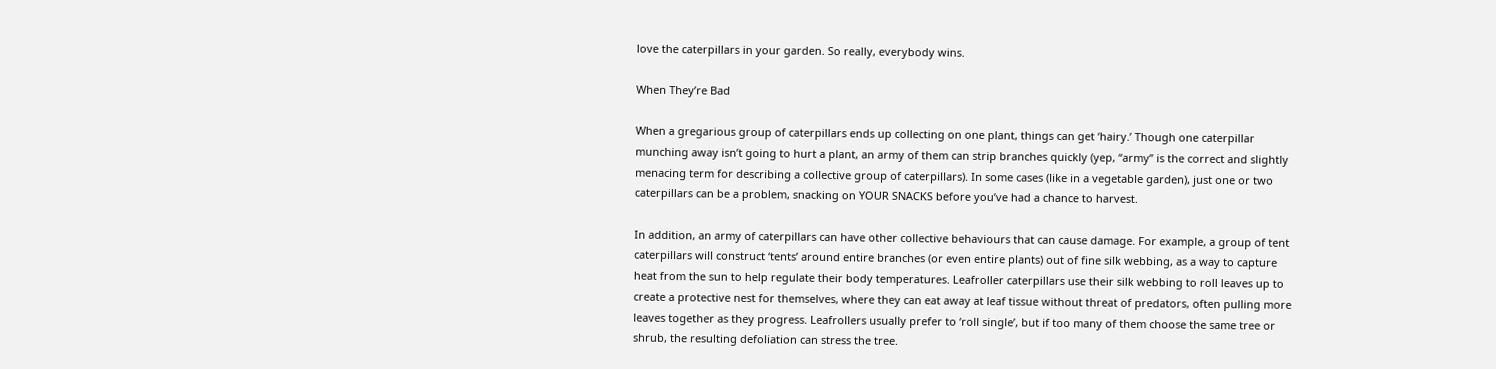love the caterpillars in your garden. So really, everybody wins.

When They’re Bad

When a gregarious group of caterpillars ends up collecting on one plant, things can get ‘hairy.’ Though one caterpillar munching away isn’t going to hurt a plant, an army of them can strip branches quickly (yep, “army” is the correct and slightly menacing term for describing a collective group of caterpillars). In some cases (like in a vegetable garden), just one or two caterpillars can be a problem, snacking on YOUR SNACKS before you’ve had a chance to harvest.

In addition, an army of caterpillars can have other collective behaviours that can cause damage. For example, a group of tent caterpillars will construct ‘tents’ around entire branches (or even entire plants) out of fine silk webbing, as a way to capture heat from the sun to help regulate their body temperatures. Leafroller caterpillars use their silk webbing to roll leaves up to create a protective nest for themselves, where they can eat away at leaf tissue without threat of predators, often pulling more leaves together as they progress. Leafrollers usually prefer to ‘roll single’, but if too many of them choose the same tree or shrub, the resulting defoliation can stress the tree.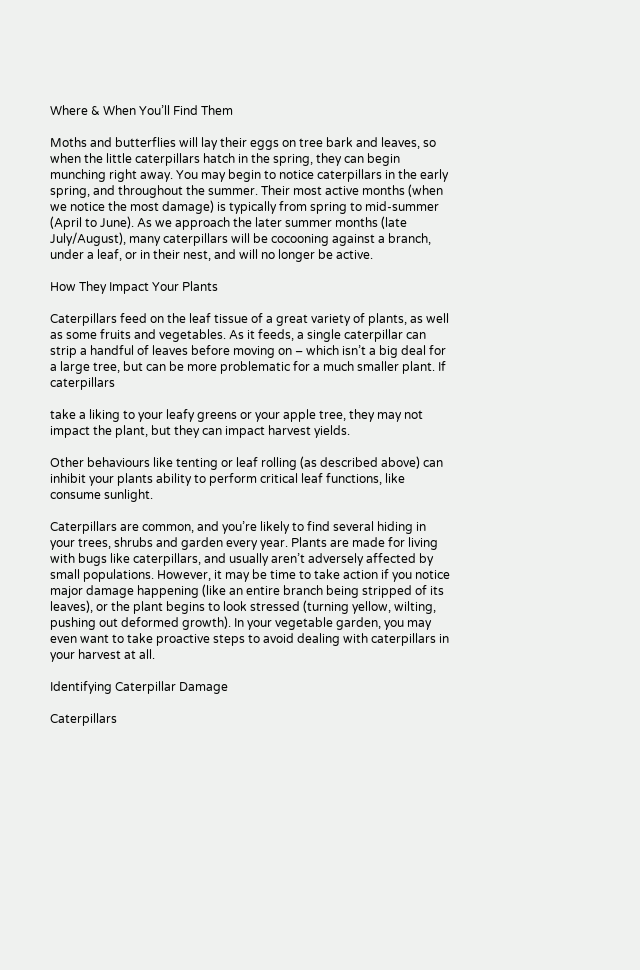Where & When You’ll Find Them

Moths and butterflies will lay their eggs on tree bark and leaves, so when the little caterpillars hatch in the spring, they can begin munching right away. You may begin to notice caterpillars in the early spring, and throughout the summer. Their most active months (when we notice the most damage) is typically from spring to mid-summer (April to June). As we approach the later summer months (late July/August), many caterpillars will be cocooning against a branch, under a leaf, or in their nest, and will no longer be active.

How They Impact Your Plants

Caterpillars feed on the leaf tissue of a great variety of plants, as well as some fruits and vegetables. As it feeds, a single caterpillar can strip a handful of leaves before moving on – which isn’t a big deal for a large tree, but can be more problematic for a much smaller plant. If caterpillars

take a liking to your leafy greens or your apple tree, they may not impact the plant, but they can impact harvest yields.

Other behaviours like tenting or leaf rolling (as described above) can inhibit your plants ability to perform critical leaf functions, like consume sunlight.

Caterpillars are common, and you’re likely to find several hiding in your trees, shrubs and garden every year. Plants are made for living with bugs like caterpillars, and usually aren’t adversely affected by small populations. However, it may be time to take action if you notice major damage happening (like an entire branch being stripped of its leaves), or the plant begins to look stressed (turning yellow, wilting, pushing out deformed growth). In your vegetable garden, you may even want to take proactive steps to avoid dealing with caterpillars in your harvest at all.

Identifying Caterpillar Damage

Caterpillars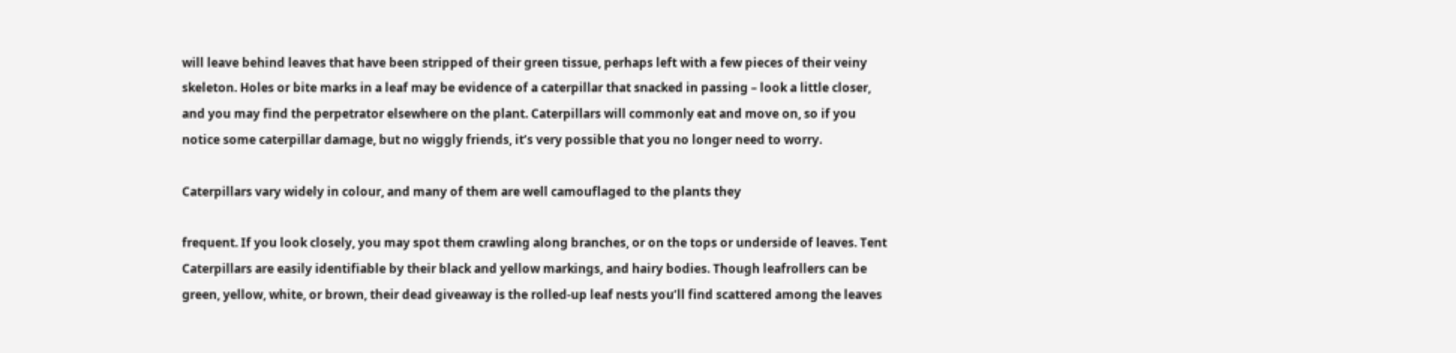will leave behind leaves that have been stripped of their green tissue, perhaps left with a few pieces of their veiny skeleton. Holes or bite marks in a leaf may be evidence of a caterpillar that snacked in passing – look a little closer, and you may find the perpetrator elsewhere on the plant. Caterpillars will commonly eat and move on, so if you notice some caterpillar damage, but no wiggly friends, it’s very possible that you no longer need to worry.

Caterpillars vary widely in colour, and many of them are well camouflaged to the plants they

frequent. If you look closely, you may spot them crawling along branches, or on the tops or underside of leaves. Tent Caterpillars are easily identifiable by their black and yellow markings, and hairy bodies. Though leafrollers can be green, yellow, white, or brown, their dead giveaway is the rolled-up leaf nests you’ll find scattered among the leaves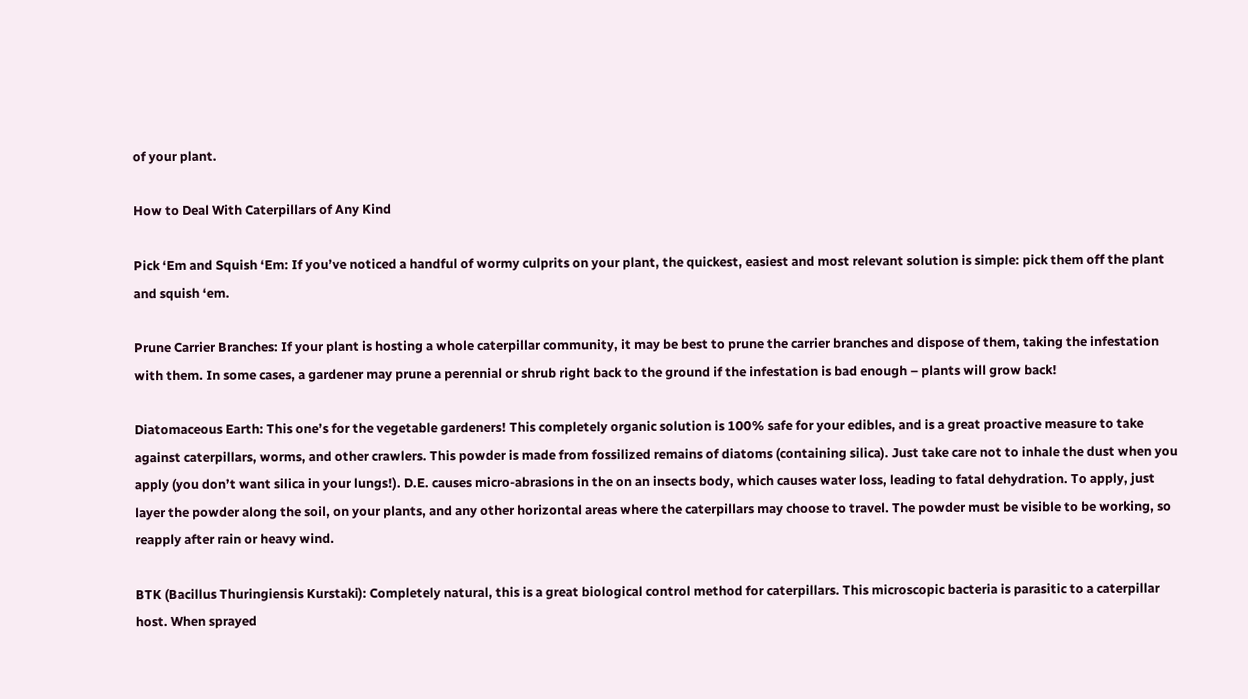of your plant.

How to Deal With Caterpillars of Any Kind

Pick ‘Em and Squish ‘Em: If you’ve noticed a handful of wormy culprits on your plant, the quickest, easiest and most relevant solution is simple: pick them off the plant and squish ‘em.

Prune Carrier Branches: If your plant is hosting a whole caterpillar community, it may be best to prune the carrier branches and dispose of them, taking the infestation with them. In some cases, a gardener may prune a perennial or shrub right back to the ground if the infestation is bad enough – plants will grow back!

Diatomaceous Earth: This one’s for the vegetable gardeners! This completely organic solution is 100% safe for your edibles, and is a great proactive measure to take against caterpillars, worms, and other crawlers. This powder is made from fossilized remains of diatoms (containing silica). Just take care not to inhale the dust when you apply (you don’t want silica in your lungs!). D.E. causes micro-abrasions in the on an insects body, which causes water loss, leading to fatal dehydration. To apply, just layer the powder along the soil, on your plants, and any other horizontal areas where the caterpillars may choose to travel. The powder must be visible to be working, so reapply after rain or heavy wind.

BTK (Bacillus Thuringiensis Kurstaki): Completely natural, this is a great biological control method for caterpillars. This microscopic bacteria is parasitic to a caterpillar host. When sprayed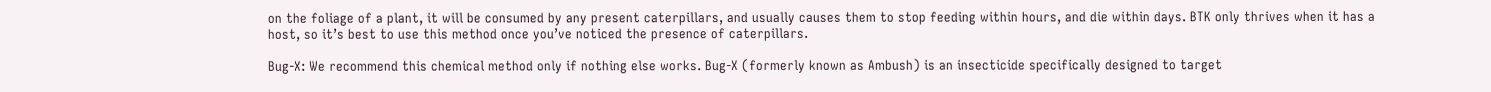on the foliage of a plant, it will be consumed by any present caterpillars, and usually causes them to stop feeding within hours, and die within days. BTK only thrives when it has a host, so it’s best to use this method once you’ve noticed the presence of caterpillars.

Bug-X: We recommend this chemical method only if nothing else works. Bug-X (formerly known as Ambush) is an insecticide specifically designed to target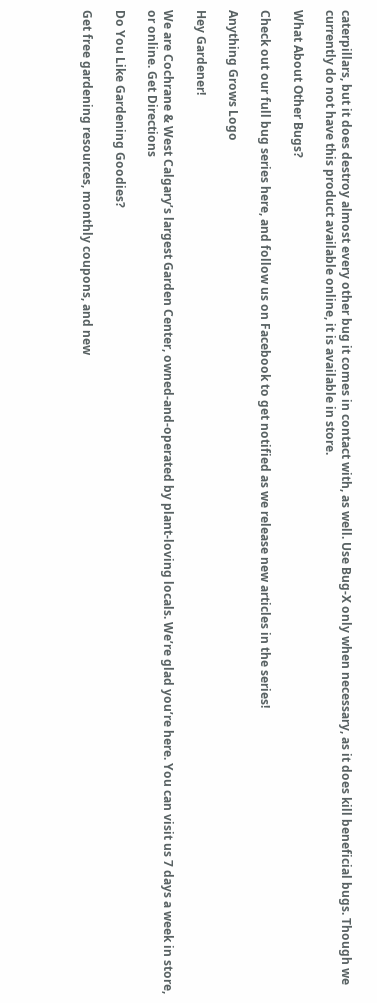caterpillars, but it does destroy almost every other bug it comes in contact with, as well. Use Bug-X only when necessary, as it does kill beneficial bugs. Though we currently do not have this product available online, it is available in store.

What About Other Bugs?

Check out our full bug series here, and follow us on Facebook to get notified as we release new articles in the series!

Anything Grows Logo

Hey Gardener!

We are Cochrane & West Calgary’s largest Garden Center, owned-and-operated by plant-loving locals. We’re glad you’re here. You can visit us 7 days a week in store, or online. Get Directions

Do You Like Gardening Goodies?

Get free gardening resources, monthly coupons, and new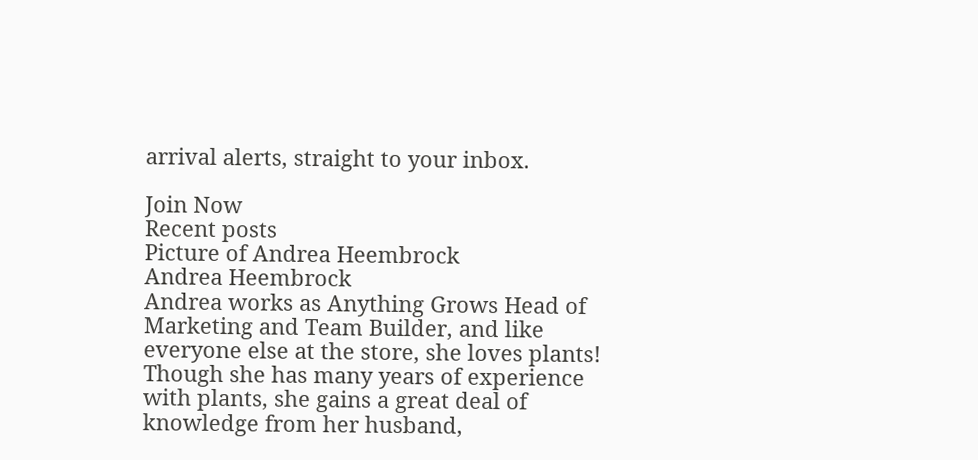arrival alerts, straight to your inbox.

Join Now
Recent posts
Picture of Andrea Heembrock
Andrea Heembrock
Andrea works as Anything Grows Head of Marketing and Team Builder, and like everyone else at the store, she loves plants! Though she has many years of experience with plants, she gains a great deal of knowledge from her husband,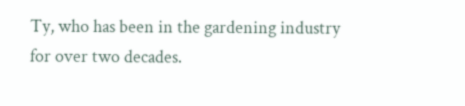Ty, who has been in the gardening industry for over two decades.